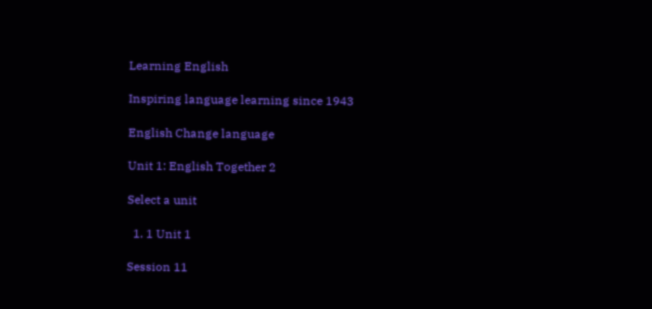Learning English

Inspiring language learning since 1943

English Change language

Unit 1: English Together 2

Select a unit

  1. 1 Unit 1

Session 11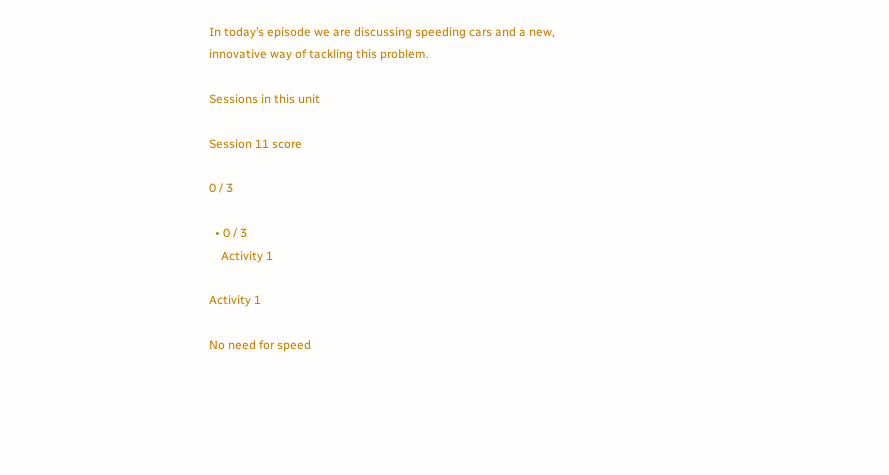In today’s episode we are discussing speeding cars and a new, innovative way of tackling this problem.

Sessions in this unit

Session 11 score

0 / 3

  • 0 / 3
    Activity 1

Activity 1

No need for speed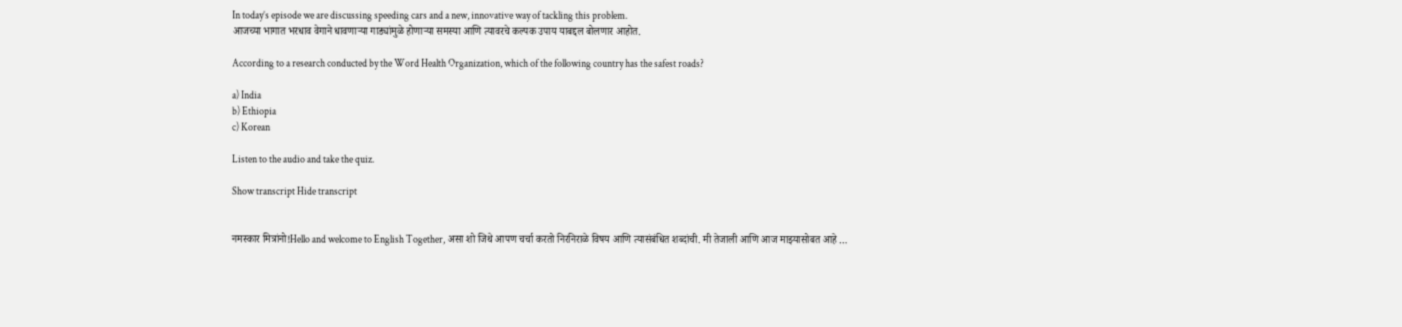In today’s episode we are discussing speeding cars and a new, innovative way of tackling this problem.
आजच्या भागात भरधाव वेगाने धावणाऱ्या गाड्यांमुळे होणाऱ्या समस्या आणि त्यावरचे कल्पक उपाय याबद्दल बोलणार आहोत.

According to a research conducted by the Word Health Organization, which of the following country has the safest roads?

a) India
b) Ethiopia
c) Korean

Listen to the audio and take the quiz.

Show transcript Hide transcript


नमस्कार मित्रांनो!Hello and welcome to English Together, असा शो जिथे आपण चर्चा करतो निरनिराळे विषय आणि त्यासंबंधित शब्दांची. मी तेजाली आणि आज माझ्यासोबत आहे …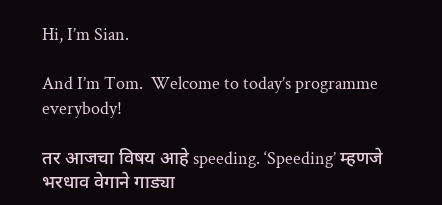Hi, I’m Sian.

And I’m Tom.  Welcome to today’s programme everybody!

तर आजचा विषय आहे speeding. ‘Speeding’ म्हणजे भरधाव वेगाने गाड्या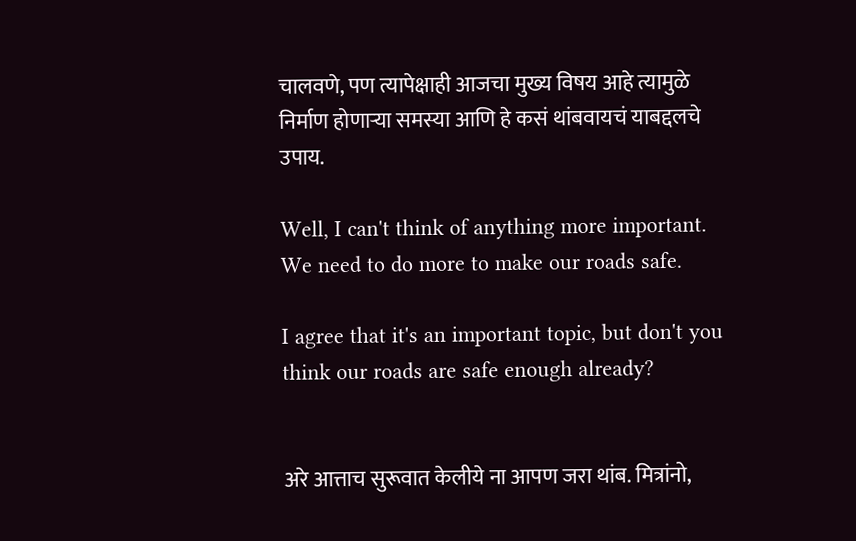चालवणे, पण त्यापेक्षाही आजचा मुख्य विषय आहे त्यामुळे निर्माण होणाऱ्या समस्या आणि हे कसं थांबवायचं याबद्दलचे उपाय.

Well, I can't think of anything more important. We need to do more to make our roads safe.

I agree that it's an important topic, but don't you think our roads are safe enough already?


अरे आत्ताच सुरूवात केलीये ना आपण जरा थांब. मित्रांनो,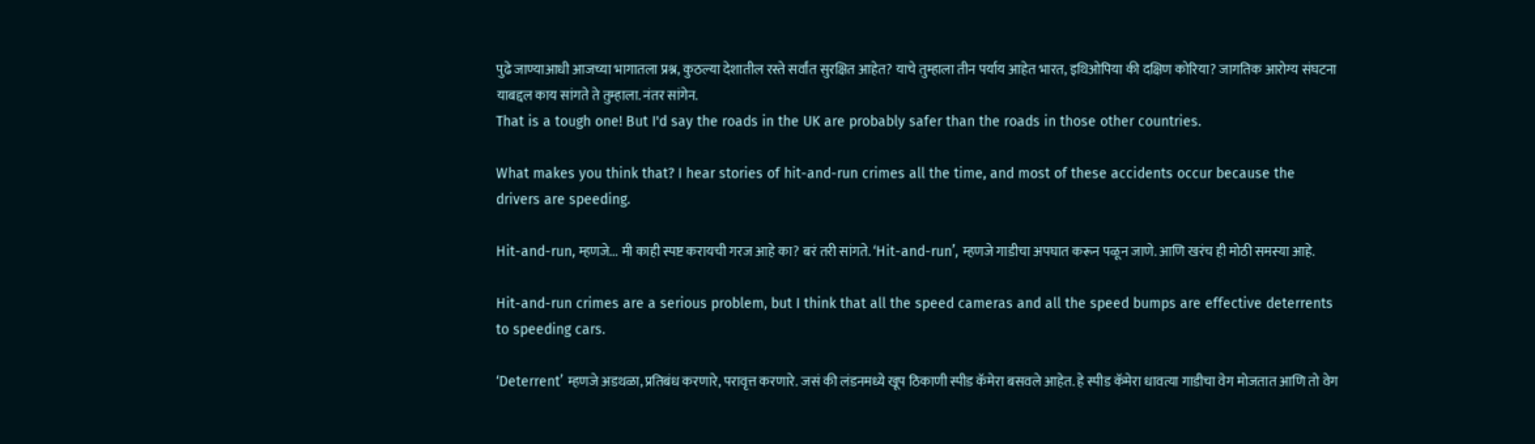पुढे जाण्याआधी आजच्या भागातला प्रश्न, कुठल्या देशातील रस्ते सर्वांत सुरक्षित आहेत? याचे तुम्हाला तीन पर्याय आहेत भारत, इथिओपिया की दक्षिण कोरिया? जागतिक आरोग्य संघटना याबद्दल काय सांगते ते तुम्हाला. नंतर सांगेन.
That is a tough one! But I'd say the roads in the UK are probably safer than the roads in those other countries.

What makes you think that? I hear stories of hit-and-run crimes all the time, and most of these accidents occur because the drivers are speeding.

Hit-and-run, म्हणजे... मी काही स्पष्ट करायची गरज आहे का? बरं तरी सांगते. ‘Hit-and-run’, म्हणजे गाडीचा अपघात करून पळून जाणे. आणि खरंच ही मोठी समस्या आहे.

Hit-and-run crimes are a serious problem, but I think that all the speed cameras and all the speed bumps are effective deterrents to speeding cars.

‘Deterrent’ म्हणजे अडथळा, प्रतिबंध करणारे, परावृत्त करणारे. जसं की लंडनमध्ये खूप ठिकाणी स्पीड कॅमेरा बसवले आहेत. हे स्पीड कॅमेरा धावत्या गाडीचा वेग मोजतात आणि तो वेग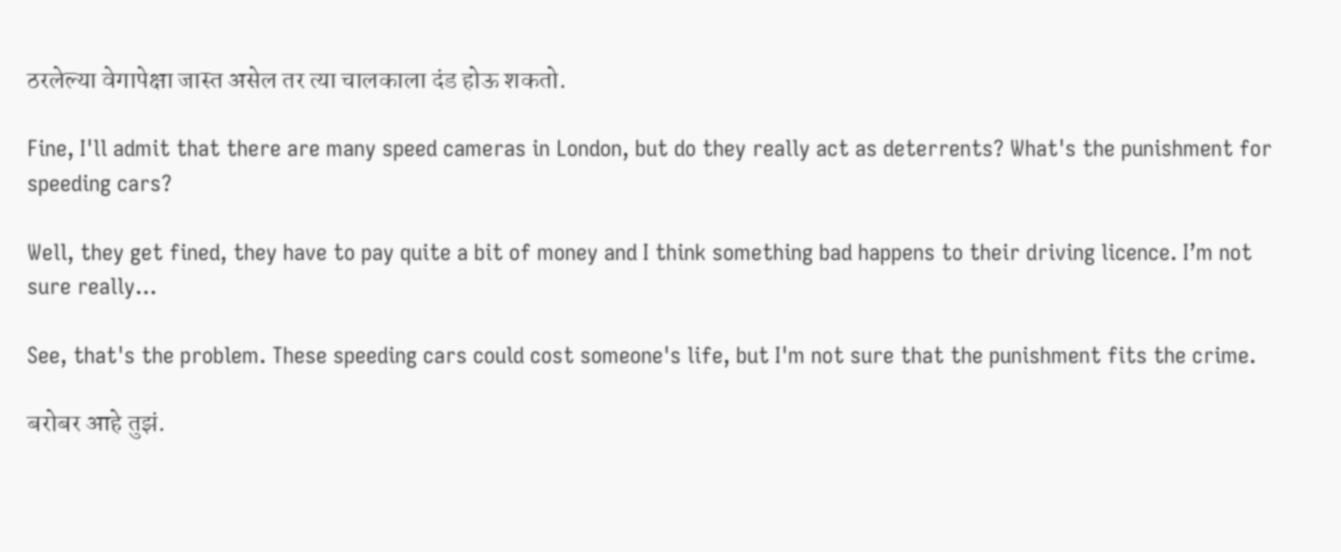ठरलेल्या वेगापेक्षा जास्त असेल तर त्या चालकाला दंड होऊ शकतो.

Fine, I'll admit that there are many speed cameras in London, but do they really act as deterrents? What's the punishment for speeding cars?

Well, they get fined, they have to pay quite a bit of money and I think something bad happens to their driving licence. I’m not sure really…

See, that's the problem. These speeding cars could cost someone's life, but I'm not sure that the punishment fits the crime.

बरोबर आहे तुझं.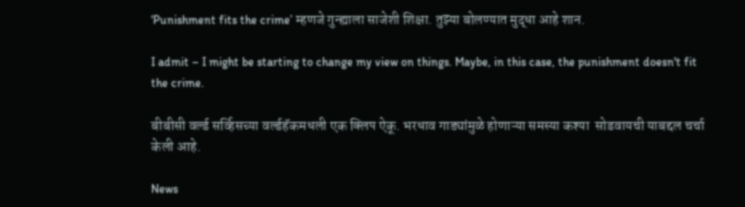‘Punishment fits the crime’ म्हणजे गुन्ह्याला साजेशी शिक्षा. तुझ्या बोलण्यात मुद्धा आहे शान.

I admit – I might be starting to change my view on things. Maybe, in this case, the punishment doesn't fit the crime.

बीबीसी वर्ल्ड सर्व्हिसच्या वर्ल्डहॅकमधली एक क्लिप ऐकू. भरधाव गाड्यांमुळे होणाऱ्या समस्या कश्या  सोडवायची याबद्दल चर्चा केली आहे.

News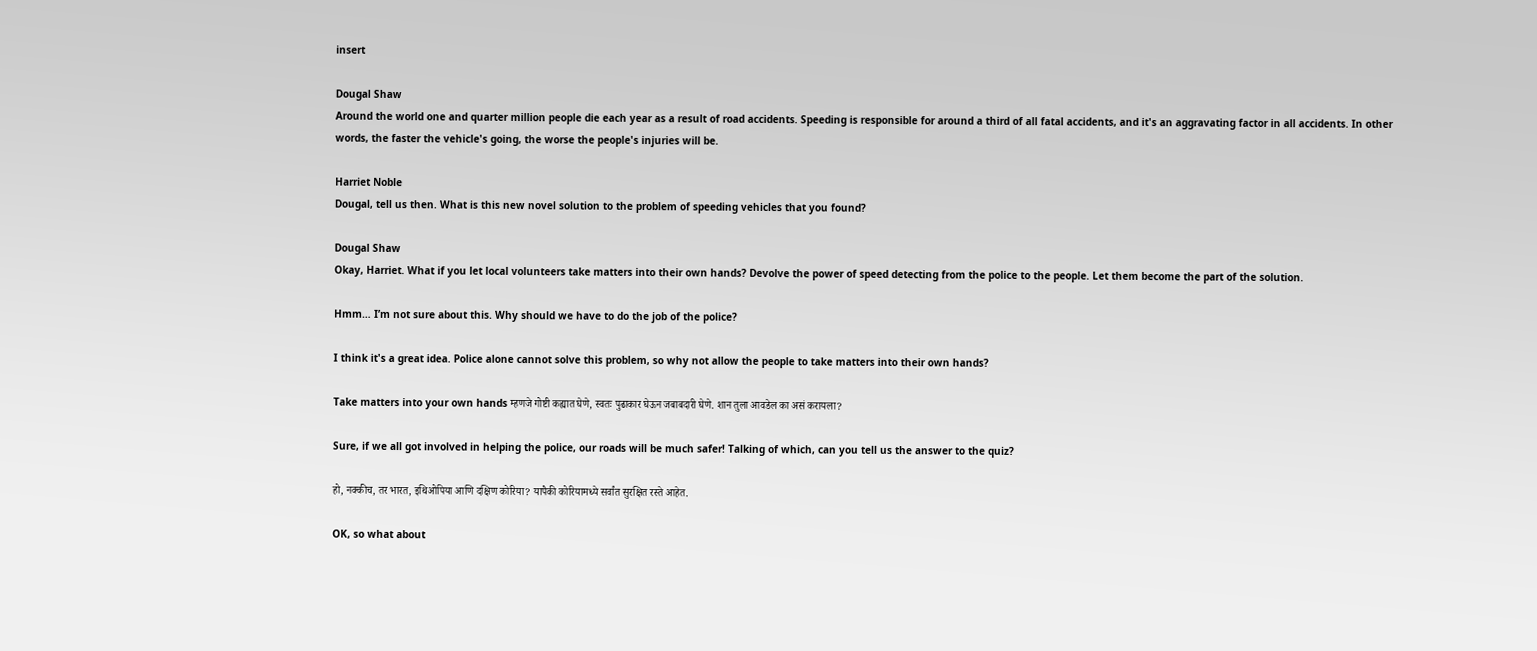insert

Dougal Shaw
Around the world one and quarter million people die each year as a result of road accidents. Speeding is responsible for around a third of all fatal accidents, and it's an aggravating factor in all accidents. In other words, the faster the vehicle's going, the worse the people's injuries will be.

Harriet Noble
Dougal, tell us then. What is this new novel solution to the problem of speeding vehicles that you found?

Dougal Shaw
Okay, Harriet. What if you let local volunteers take matters into their own hands? Devolve the power of speed detecting from the police to the people. Let them become the part of the solution.

Hmm… I’m not sure about this. Why should we have to do the job of the police?

I think it's a great idea. Police alone cannot solve this problem, so why not allow the people to take matters into their own hands?

Take matters into your own hands म्हणजे गोष्टी कह्यात घेणे, स्वतः पुढाकार घेऊन जबाबदारी घेणे. शान तुला आवडेल का असं करायला?

Sure, if we all got involved in helping the police, our roads will be much safer! Talking of which, can you tell us the answer to the quiz?

हो, नक्कीच, तर भारत, इथिओपिया आणि दक्षिण कोरिया? यापैकी कोरियामध्ये सर्वांत सुरक्षित रस्ते आहेत.

OK, so what about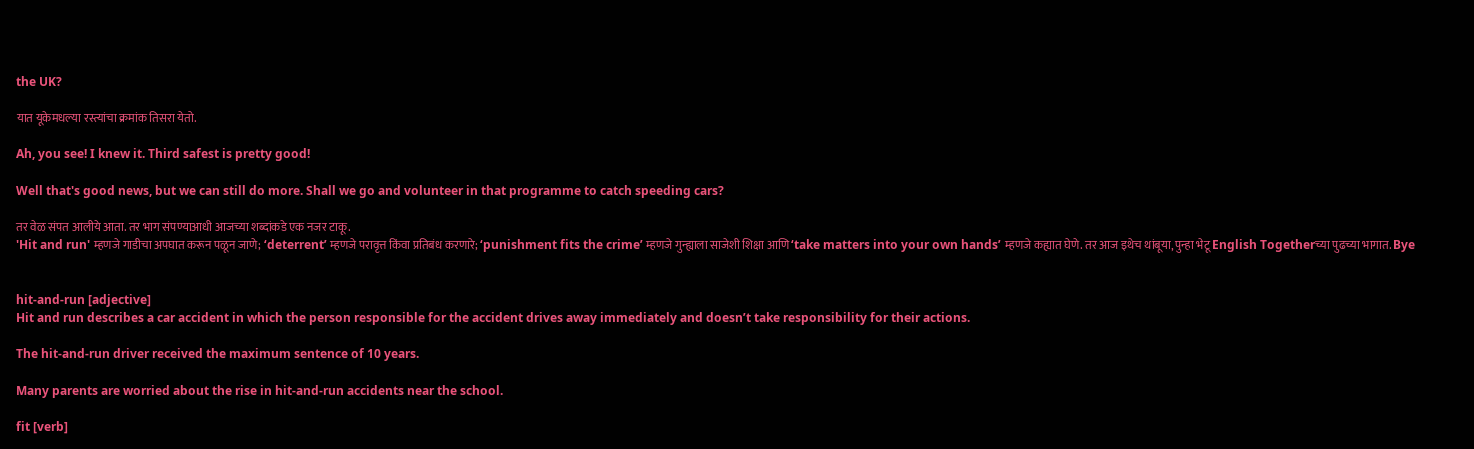the UK?

यात यूकेमधल्या रस्त्यांचा क्रमांक तिसरा येतो.

Ah, you see! I knew it. Third safest is pretty good!

Well that's good news, but we can still do more. Shall we go and volunteer in that programme to catch speeding cars?

तर वेळ संपत आलीये आता. तर भाग संपण्याआधी आजच्या शब्दांकडे एक नजर टाकू.
'Hit and run' म्हणजे गाडीचा अपघात करून पळून जाणे; ‘deterrent’ म्हणजे परावृत्त किंवा प्रतिबंध करणारे; ‘punishment fits the crime’ म्हणजे गुन्ह्याला साजेशी शिक्षा आणि ‘take matters into your own hands’ म्हणजे कह्यात घेणे. तर आज इथेच थांबूया, पुन्हा भेटू English Togetherच्या पुढच्या भागात. Bye


hit-and-run [adjective]
Hit and run describes a car accident in which the person responsible for the accident drives away immediately and doesn’t take responsibility for their actions.

The hit-and-run driver received the maximum sentence of 10 years.

Many parents are worried about the rise in hit-and-run accidents near the school.

fit [verb]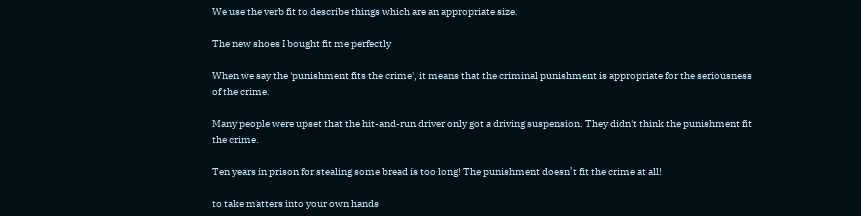We use the verb fit to describe things which are an appropriate size.

The new shoes I bought fit me perfectly

When we say the 'punishment fits the crime', it means that the criminal punishment is appropriate for the seriousness of the crime.

Many people were upset that the hit-and-run driver only got a driving suspension. They didn't think the punishment fit the crime.

Ten years in prison for stealing some bread is too long! The punishment doesn’t fit the crime at all!

to take matters into your own hands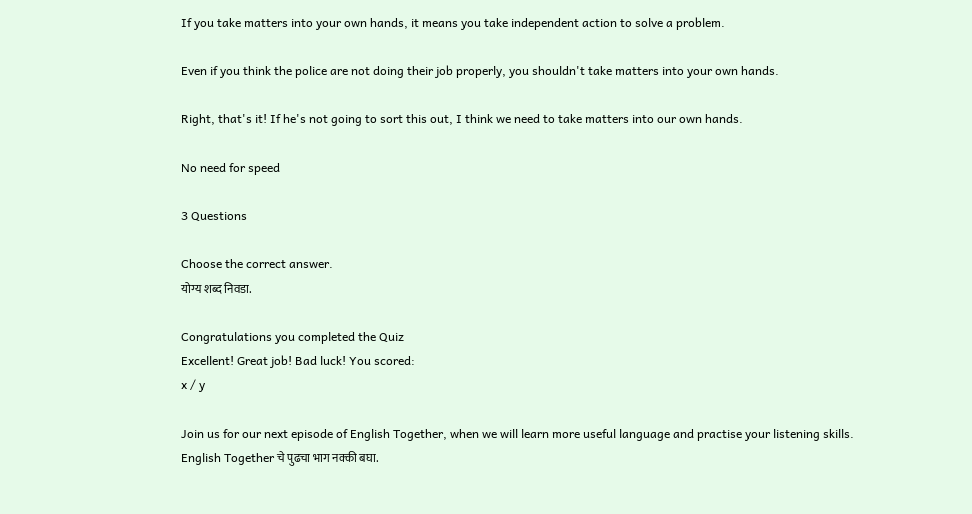If you take matters into your own hands, it means you take independent action to solve a problem.

Even if you think the police are not doing their job properly, you shouldn't take matters into your own hands.

Right, that's it! If he's not going to sort this out, I think we need to take matters into our own hands.

No need for speed

3 Questions

Choose the correct answer.
योग्य शब्द निवडा.

Congratulations you completed the Quiz
Excellent! Great job! Bad luck! You scored:
x / y

Join us for our next episode of English Together, when we will learn more useful language and practise your listening skills.
English Together चे पुढचा भाग नक्की बघा.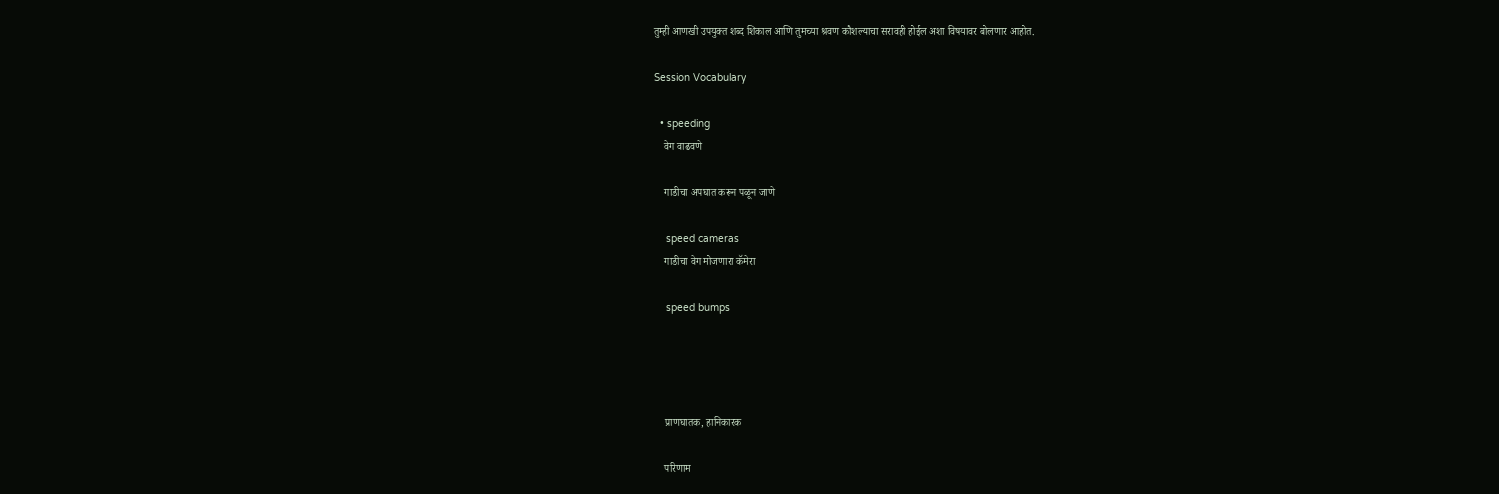तुम्ही आणखी उपयुक्त शब्द शिकाल आणि तुमच्या श्रवण कौशल्याचा सरावही होईल अशा विषयावर बोलणार आहोत.

Session Vocabulary

  • speeding
    वेग वाढवणे

    गाडीचा अपघात करून पळून जाणे

    speed cameras
    गाडीचा वेग मोजणारा कॅमेरा

    speed bumps




    प्राणघातक, हानिकारक

    परिणाम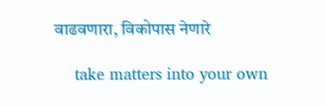वाढवणारा, विकोपास नेणारे

    take matters into your own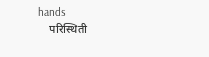hands
    परिस्थिती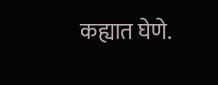कह्यात घेणे.